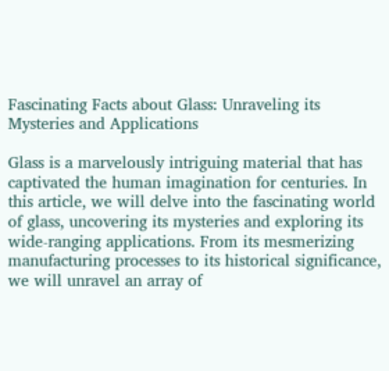Fascinating Facts about Glass: Unraveling its Mysteries and Applications

Glass is a marvelously intriguing material that has captivated the human imagination for centuries. In this article, we will delve into the fascinating world of glass, uncovering its mysteries and exploring its wide-ranging applications. From its mesmerizing manufacturing processes to its historical significance, we will unravel an array of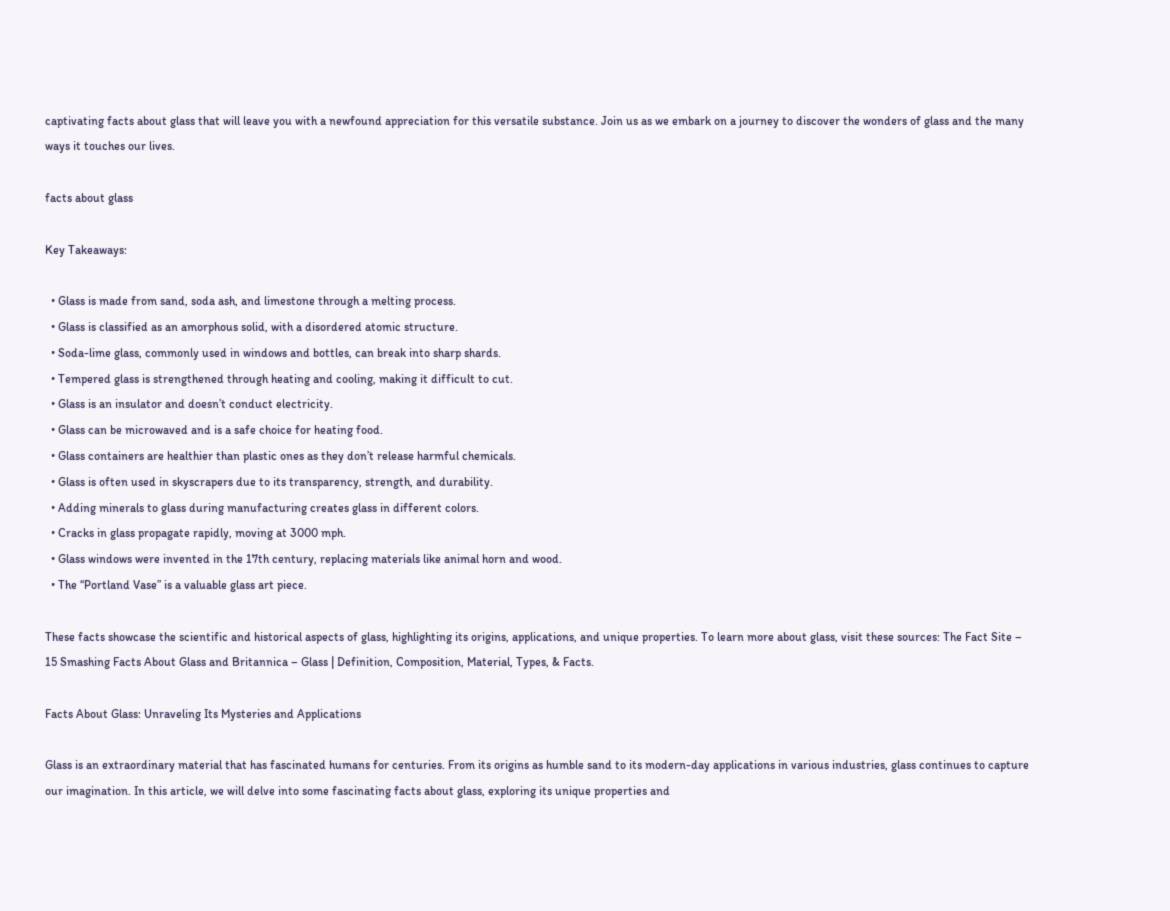captivating facts about glass that will leave you with a newfound appreciation for this versatile substance. Join us as we embark on a journey to discover the wonders of glass and the many ways it touches our lives.

facts about glass

Key Takeaways:

  • Glass is made from sand, soda ash, and limestone through a melting process.
  • Glass is classified as an amorphous solid, with a disordered atomic structure.
  • Soda-lime glass, commonly used in windows and bottles, can break into sharp shards.
  • Tempered glass is strengthened through heating and cooling, making it difficult to cut.
  • Glass is an insulator and doesn’t conduct electricity.
  • Glass can be microwaved and is a safe choice for heating food.
  • Glass containers are healthier than plastic ones as they don’t release harmful chemicals.
  • Glass is often used in skyscrapers due to its transparency, strength, and durability.
  • Adding minerals to glass during manufacturing creates glass in different colors.
  • Cracks in glass propagate rapidly, moving at 3000 mph.
  • Glass windows were invented in the 17th century, replacing materials like animal horn and wood.
  • The “Portland Vase” is a valuable glass art piece.

These facts showcase the scientific and historical aspects of glass, highlighting its origins, applications, and unique properties. To learn more about glass, visit these sources: The Fact Site – 15 Smashing Facts About Glass and Britannica – Glass | Definition, Composition, Material, Types, & Facts.

Facts About Glass: Unraveling Its Mysteries and Applications

Glass is an extraordinary material that has fascinated humans for centuries. From its origins as humble sand to its modern-day applications in various industries, glass continues to capture our imagination. In this article, we will delve into some fascinating facts about glass, exploring its unique properties and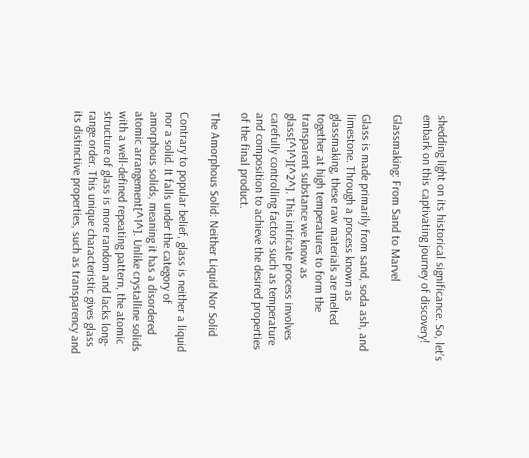shedding light on its historical significance. So, let’s embark on this captivating journey of discovery!

Glassmaking: From Sand to Marvel

Glass is made primarily from sand, soda ash, and limestone. Through a process known as glassmaking, these raw materials are melted together at high temperatures to form the transparent substance we know as glass[^1^][^2^]. This intricate process involves carefully controlling factors such as temperature and composition to achieve the desired properties of the final product.

The Amorphous Solid: Neither Liquid Nor Solid

Contrary to popular belief, glass is neither a liquid nor a solid. It falls under the category of amorphous solids, meaning it has a disordered atomic arrangement[^1^]. Unlike crystalline solids with a well-defined repeating pattern, the atomic structure of glass is more random and lacks long-range order. This unique characteristic gives glass its distinctive properties, such as transparency and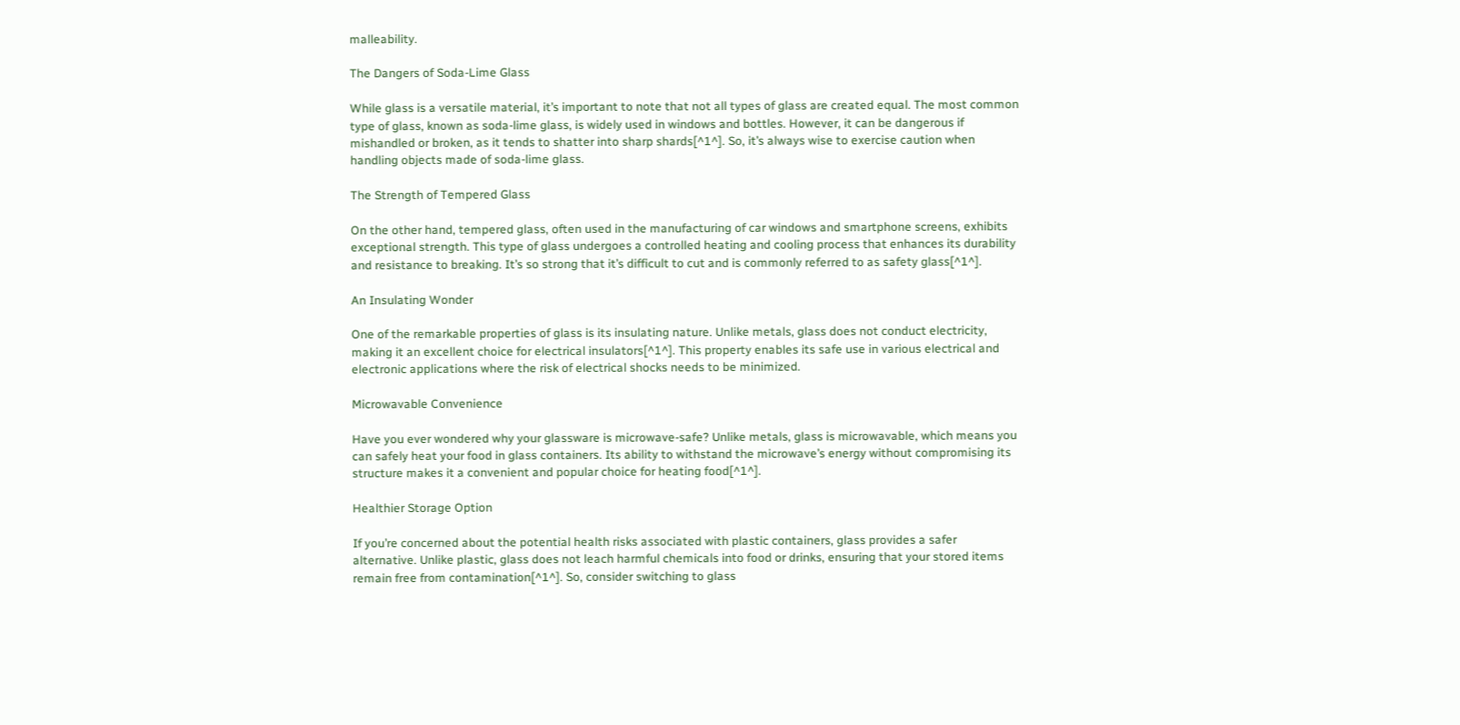malleability.

The Dangers of Soda-Lime Glass

While glass is a versatile material, it’s important to note that not all types of glass are created equal. The most common type of glass, known as soda-lime glass, is widely used in windows and bottles. However, it can be dangerous if mishandled or broken, as it tends to shatter into sharp shards[^1^]. So, it’s always wise to exercise caution when handling objects made of soda-lime glass.

The Strength of Tempered Glass

On the other hand, tempered glass, often used in the manufacturing of car windows and smartphone screens, exhibits exceptional strength. This type of glass undergoes a controlled heating and cooling process that enhances its durability and resistance to breaking. It’s so strong that it’s difficult to cut and is commonly referred to as safety glass[^1^].

An Insulating Wonder

One of the remarkable properties of glass is its insulating nature. Unlike metals, glass does not conduct electricity, making it an excellent choice for electrical insulators[^1^]. This property enables its safe use in various electrical and electronic applications where the risk of electrical shocks needs to be minimized.

Microwavable Convenience

Have you ever wondered why your glassware is microwave-safe? Unlike metals, glass is microwavable, which means you can safely heat your food in glass containers. Its ability to withstand the microwave’s energy without compromising its structure makes it a convenient and popular choice for heating food[^1^].

Healthier Storage Option

If you’re concerned about the potential health risks associated with plastic containers, glass provides a safer alternative. Unlike plastic, glass does not leach harmful chemicals into food or drinks, ensuring that your stored items remain free from contamination[^1^]. So, consider switching to glass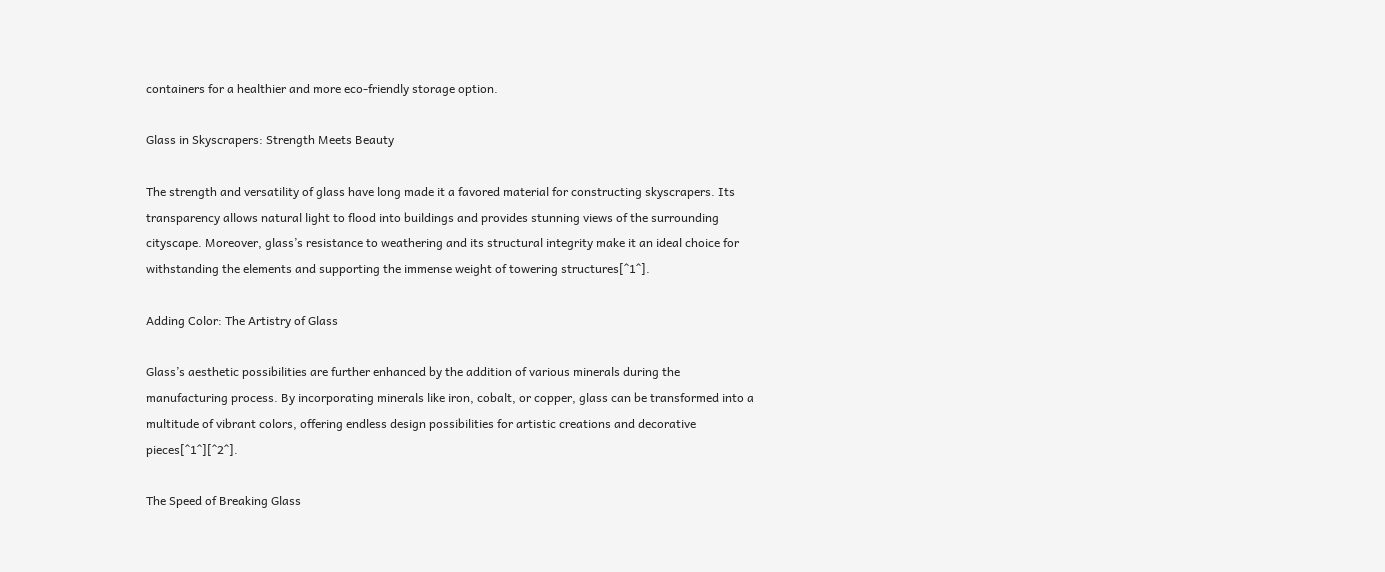containers for a healthier and more eco-friendly storage option.

Glass in Skyscrapers: Strength Meets Beauty

The strength and versatility of glass have long made it a favored material for constructing skyscrapers. Its transparency allows natural light to flood into buildings and provides stunning views of the surrounding cityscape. Moreover, glass’s resistance to weathering and its structural integrity make it an ideal choice for withstanding the elements and supporting the immense weight of towering structures[^1^].

Adding Color: The Artistry of Glass

Glass’s aesthetic possibilities are further enhanced by the addition of various minerals during the manufacturing process. By incorporating minerals like iron, cobalt, or copper, glass can be transformed into a multitude of vibrant colors, offering endless design possibilities for artistic creations and decorative pieces[^1^][^2^].

The Speed of Breaking Glass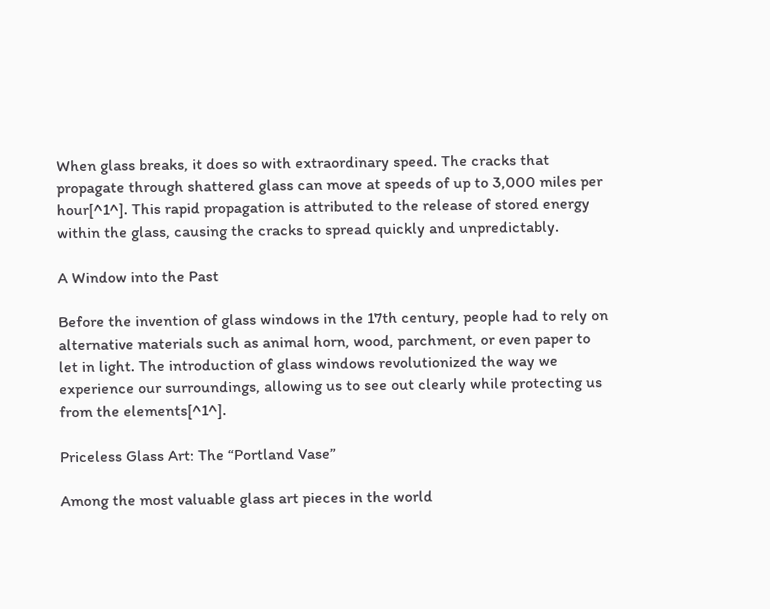When glass breaks, it does so with extraordinary speed. The cracks that propagate through shattered glass can move at speeds of up to 3,000 miles per hour[^1^]. This rapid propagation is attributed to the release of stored energy within the glass, causing the cracks to spread quickly and unpredictably.

A Window into the Past

Before the invention of glass windows in the 17th century, people had to rely on alternative materials such as animal horn, wood, parchment, or even paper to let in light. The introduction of glass windows revolutionized the way we experience our surroundings, allowing us to see out clearly while protecting us from the elements[^1^].

Priceless Glass Art: The “Portland Vase”

Among the most valuable glass art pieces in the world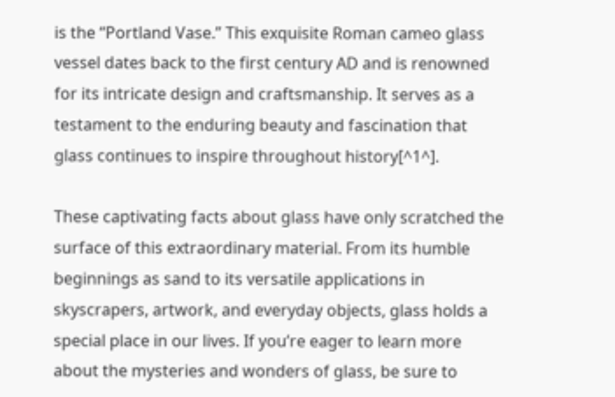is the “Portland Vase.” This exquisite Roman cameo glass vessel dates back to the first century AD and is renowned for its intricate design and craftsmanship. It serves as a testament to the enduring beauty and fascination that glass continues to inspire throughout history[^1^].

These captivating facts about glass have only scratched the surface of this extraordinary material. From its humble beginnings as sand to its versatile applications in skyscrapers, artwork, and everyday objects, glass holds a special place in our lives. If you’re eager to learn more about the mysteries and wonders of glass, be sure to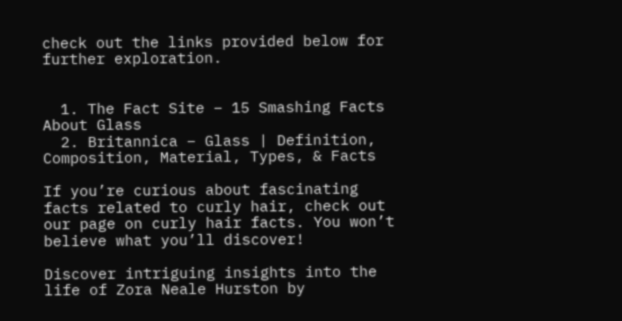check out the links provided below for further exploration.


  1. The Fact Site – 15 Smashing Facts About Glass
  2. Britannica – Glass | Definition, Composition, Material, Types, & Facts

If you’re curious about fascinating facts related to curly hair, check out our page on curly hair facts. You won’t believe what you’ll discover!

Discover intriguing insights into the life of Zora Neale Hurston by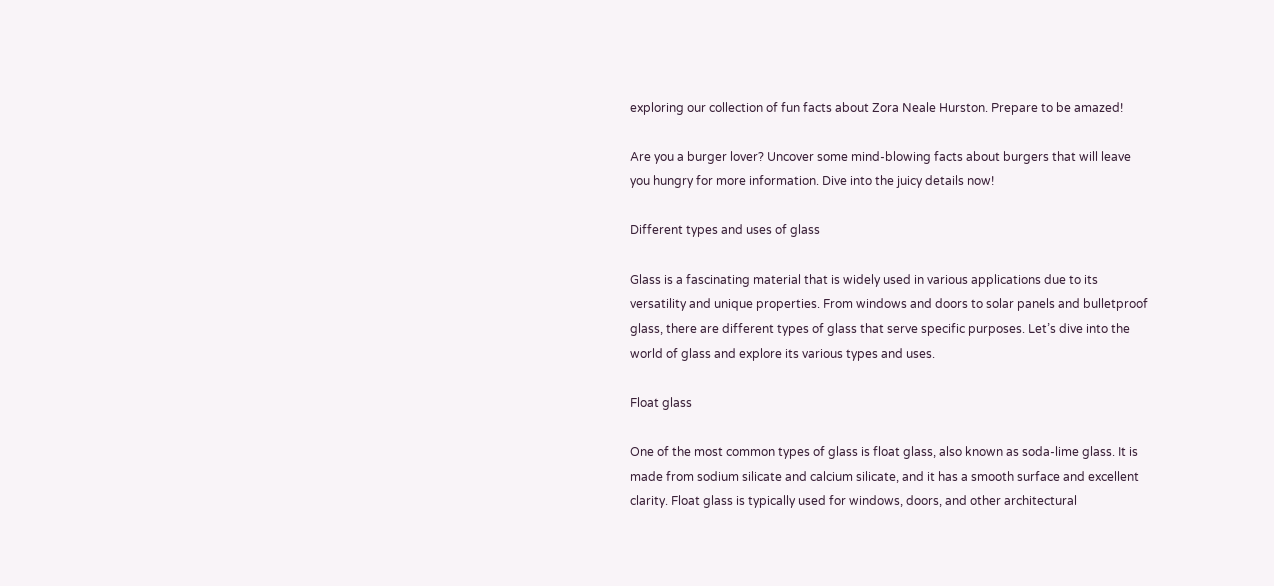exploring our collection of fun facts about Zora Neale Hurston. Prepare to be amazed!

Are you a burger lover? Uncover some mind-blowing facts about burgers that will leave you hungry for more information. Dive into the juicy details now!

Different types and uses of glass

Glass is a fascinating material that is widely used in various applications due to its versatility and unique properties. From windows and doors to solar panels and bulletproof glass, there are different types of glass that serve specific purposes. Let’s dive into the world of glass and explore its various types and uses.

Float glass

One of the most common types of glass is float glass, also known as soda-lime glass. It is made from sodium silicate and calcium silicate, and it has a smooth surface and excellent clarity. Float glass is typically used for windows, doors, and other architectural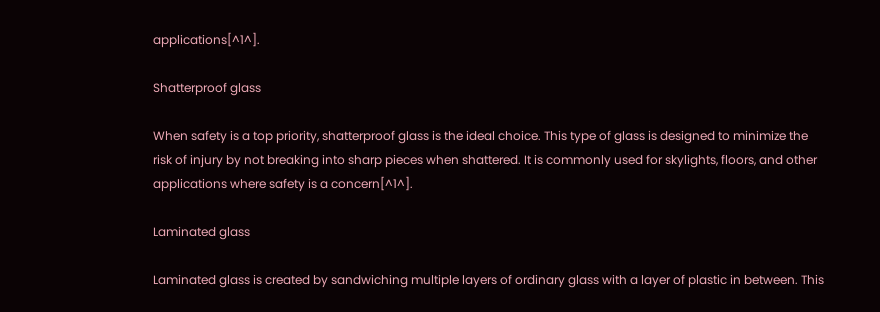applications[^1^].

Shatterproof glass

When safety is a top priority, shatterproof glass is the ideal choice. This type of glass is designed to minimize the risk of injury by not breaking into sharp pieces when shattered. It is commonly used for skylights, floors, and other applications where safety is a concern[^1^].

Laminated glass

Laminated glass is created by sandwiching multiple layers of ordinary glass with a layer of plastic in between. This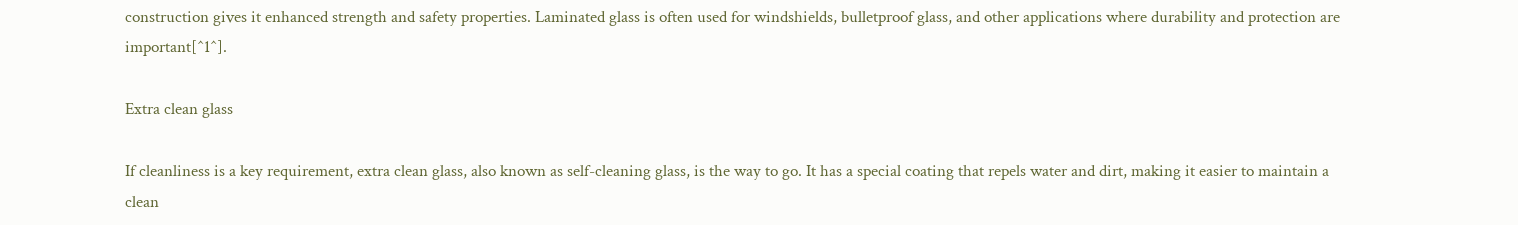construction gives it enhanced strength and safety properties. Laminated glass is often used for windshields, bulletproof glass, and other applications where durability and protection are important[^1^].

Extra clean glass

If cleanliness is a key requirement, extra clean glass, also known as self-cleaning glass, is the way to go. It has a special coating that repels water and dirt, making it easier to maintain a clean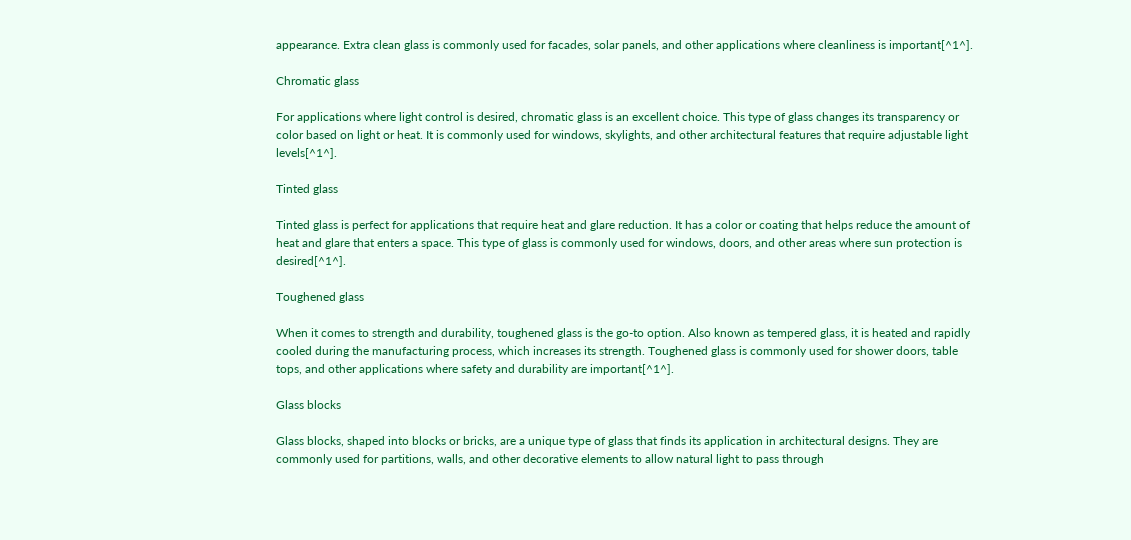appearance. Extra clean glass is commonly used for facades, solar panels, and other applications where cleanliness is important[^1^].

Chromatic glass

For applications where light control is desired, chromatic glass is an excellent choice. This type of glass changes its transparency or color based on light or heat. It is commonly used for windows, skylights, and other architectural features that require adjustable light levels[^1^].

Tinted glass

Tinted glass is perfect for applications that require heat and glare reduction. It has a color or coating that helps reduce the amount of heat and glare that enters a space. This type of glass is commonly used for windows, doors, and other areas where sun protection is desired[^1^].

Toughened glass

When it comes to strength and durability, toughened glass is the go-to option. Also known as tempered glass, it is heated and rapidly cooled during the manufacturing process, which increases its strength. Toughened glass is commonly used for shower doors, table tops, and other applications where safety and durability are important[^1^].

Glass blocks

Glass blocks, shaped into blocks or bricks, are a unique type of glass that finds its application in architectural designs. They are commonly used for partitions, walls, and other decorative elements to allow natural light to pass through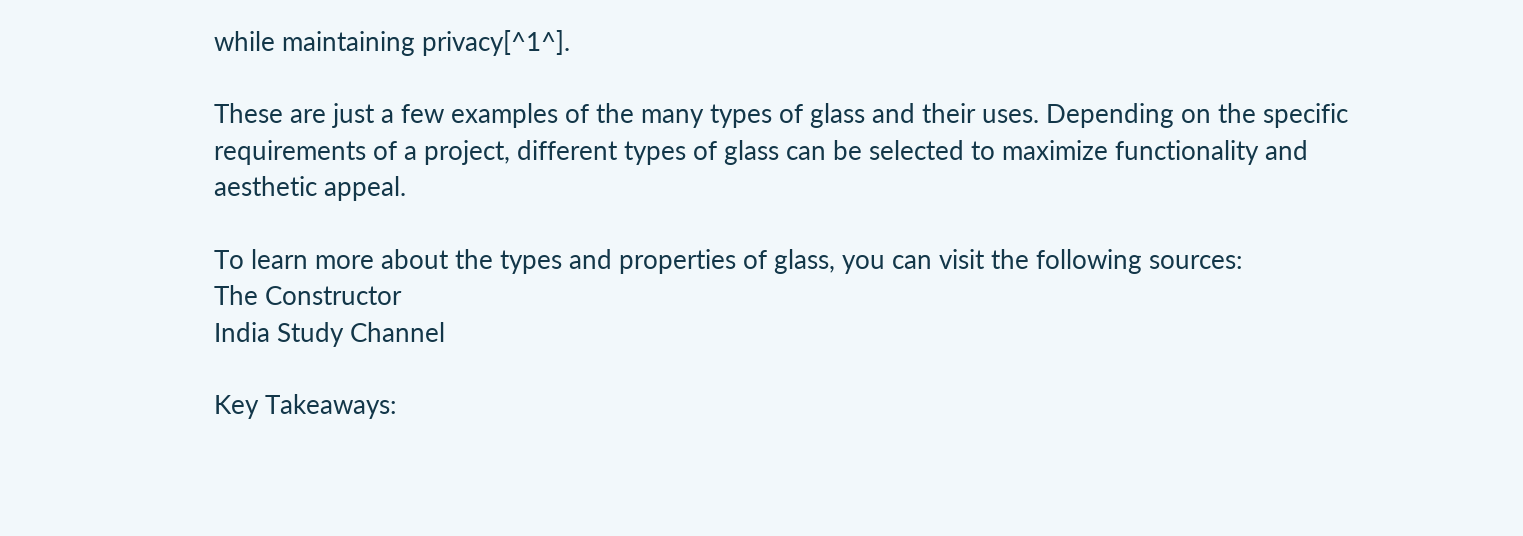while maintaining privacy[^1^].

These are just a few examples of the many types of glass and their uses. Depending on the specific requirements of a project, different types of glass can be selected to maximize functionality and aesthetic appeal.

To learn more about the types and properties of glass, you can visit the following sources:
The Constructor
India Study Channel

Key Takeaways: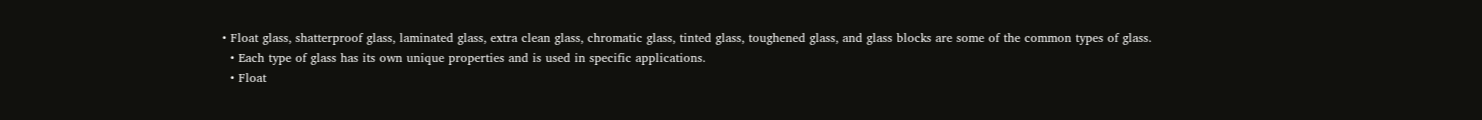• Float glass, shatterproof glass, laminated glass, extra clean glass, chromatic glass, tinted glass, toughened glass, and glass blocks are some of the common types of glass.
  • Each type of glass has its own unique properties and is used in specific applications.
  • Float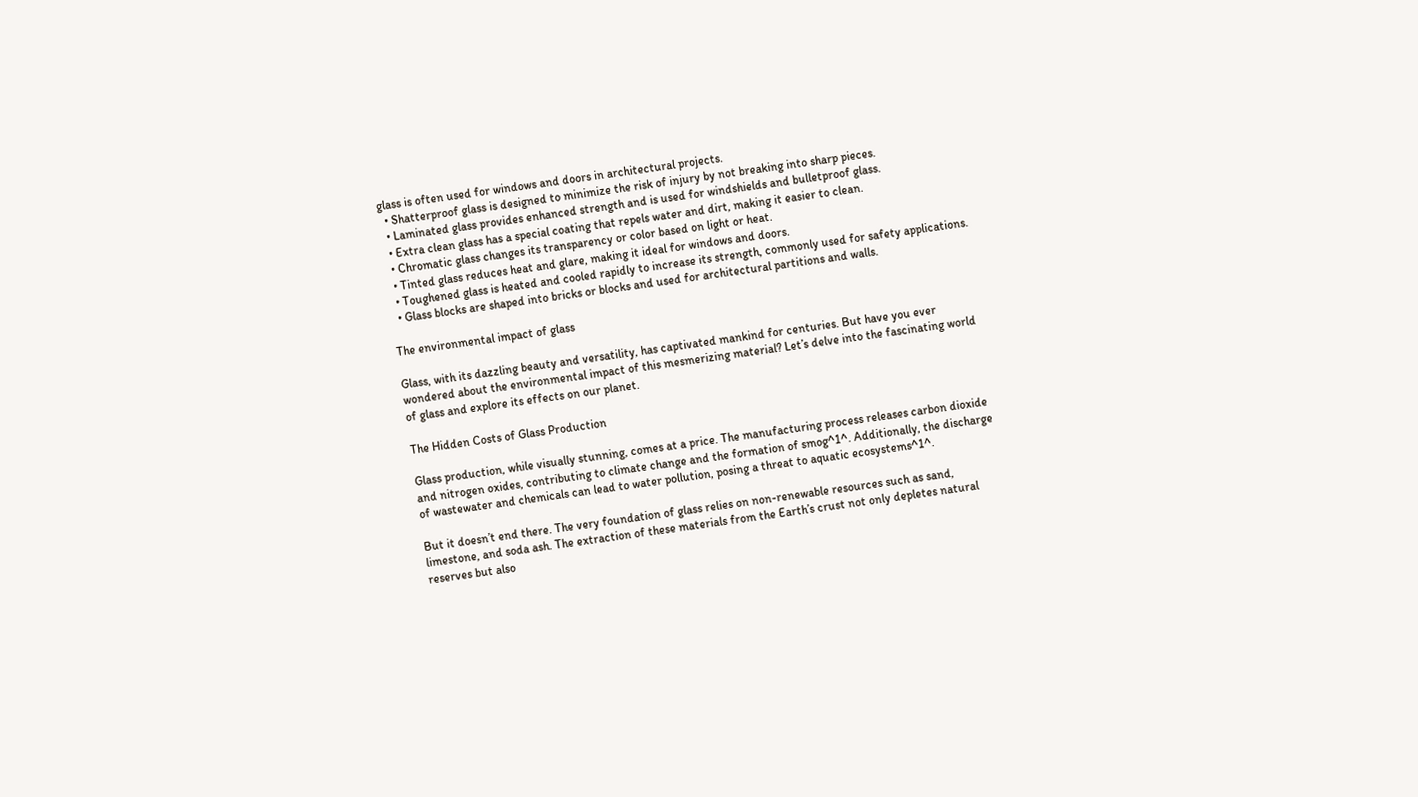glass is often used for windows and doors in architectural projects.
  • Shatterproof glass is designed to minimize the risk of injury by not breaking into sharp pieces.
  • Laminated glass provides enhanced strength and is used for windshields and bulletproof glass.
  • Extra clean glass has a special coating that repels water and dirt, making it easier to clean.
  • Chromatic glass changes its transparency or color based on light or heat.
  • Tinted glass reduces heat and glare, making it ideal for windows and doors.
  • Toughened glass is heated and cooled rapidly to increase its strength, commonly used for safety applications.
  • Glass blocks are shaped into bricks or blocks and used for architectural partitions and walls.

The environmental impact of glass

Glass, with its dazzling beauty and versatility, has captivated mankind for centuries. But have you ever wondered about the environmental impact of this mesmerizing material? Let’s delve into the fascinating world of glass and explore its effects on our planet.

The Hidden Costs of Glass Production

Glass production, while visually stunning, comes at a price. The manufacturing process releases carbon dioxide and nitrogen oxides, contributing to climate change and the formation of smog^1^. Additionally, the discharge of wastewater and chemicals can lead to water pollution, posing a threat to aquatic ecosystems^1^.

But it doesn’t end there. The very foundation of glass relies on non-renewable resources such as sand, limestone, and soda ash. The extraction of these materials from the Earth’s crust not only depletes natural reserves but also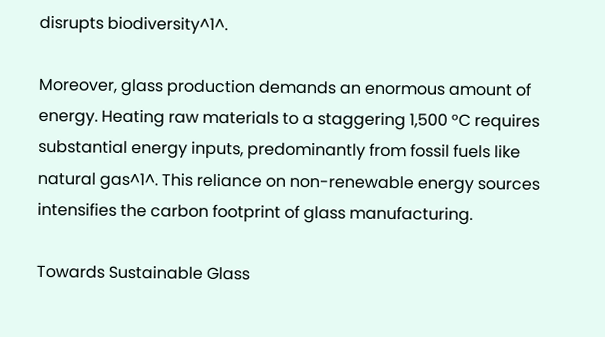disrupts biodiversity^1^.

Moreover, glass production demands an enormous amount of energy. Heating raw materials to a staggering 1,500 °C requires substantial energy inputs, predominantly from fossil fuels like natural gas^1^. This reliance on non-renewable energy sources intensifies the carbon footprint of glass manufacturing.

Towards Sustainable Glass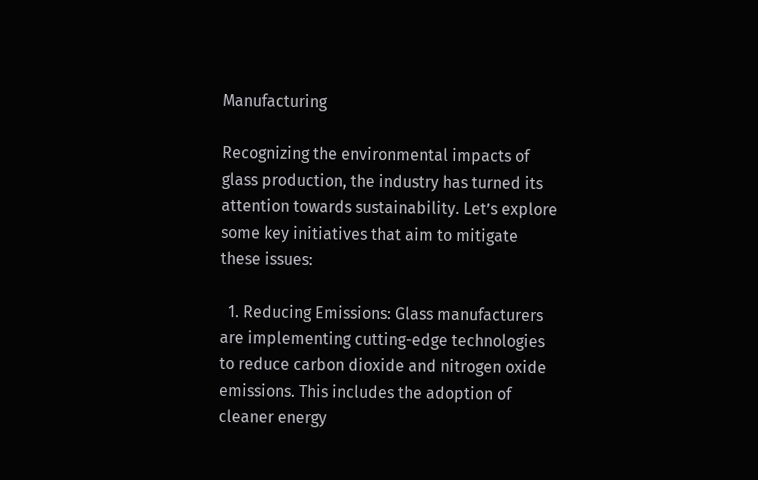Manufacturing

Recognizing the environmental impacts of glass production, the industry has turned its attention towards sustainability. Let’s explore some key initiatives that aim to mitigate these issues:

  1. Reducing Emissions: Glass manufacturers are implementing cutting-edge technologies to reduce carbon dioxide and nitrogen oxide emissions. This includes the adoption of cleaner energy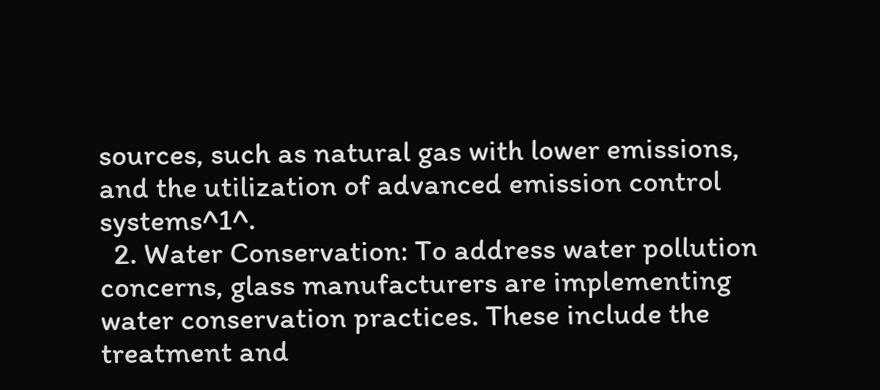sources, such as natural gas with lower emissions, and the utilization of advanced emission control systems^1^.
  2. Water Conservation: To address water pollution concerns, glass manufacturers are implementing water conservation practices. These include the treatment and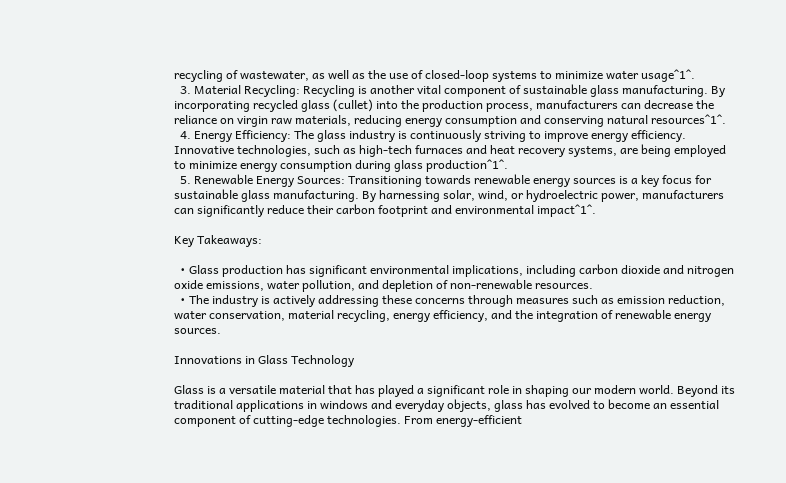recycling of wastewater, as well as the use of closed-loop systems to minimize water usage^1^.
  3. Material Recycling: Recycling is another vital component of sustainable glass manufacturing. By incorporating recycled glass (cullet) into the production process, manufacturers can decrease the reliance on virgin raw materials, reducing energy consumption and conserving natural resources^1^.
  4. Energy Efficiency: The glass industry is continuously striving to improve energy efficiency. Innovative technologies, such as high-tech furnaces and heat recovery systems, are being employed to minimize energy consumption during glass production^1^.
  5. Renewable Energy Sources: Transitioning towards renewable energy sources is a key focus for sustainable glass manufacturing. By harnessing solar, wind, or hydroelectric power, manufacturers can significantly reduce their carbon footprint and environmental impact^1^.

Key Takeaways:

  • Glass production has significant environmental implications, including carbon dioxide and nitrogen oxide emissions, water pollution, and depletion of non-renewable resources.
  • The industry is actively addressing these concerns through measures such as emission reduction, water conservation, material recycling, energy efficiency, and the integration of renewable energy sources.

Innovations in Glass Technology

Glass is a versatile material that has played a significant role in shaping our modern world. Beyond its traditional applications in windows and everyday objects, glass has evolved to become an essential component of cutting-edge technologies. From energy-efficient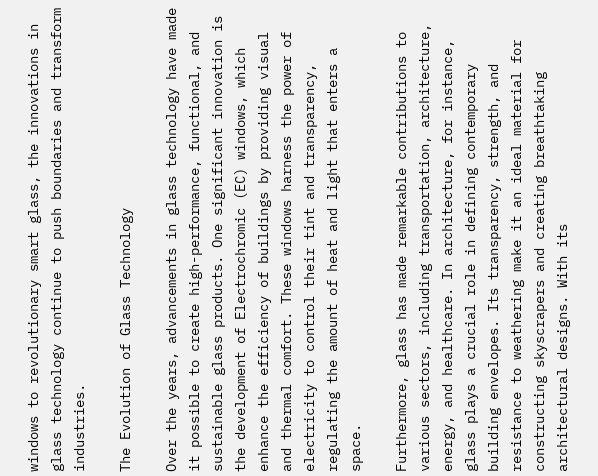windows to revolutionary smart glass, the innovations in glass technology continue to push boundaries and transform industries.

The Evolution of Glass Technology

Over the years, advancements in glass technology have made it possible to create high-performance, functional, and sustainable glass products. One significant innovation is the development of Electrochromic (EC) windows, which enhance the efficiency of buildings by providing visual and thermal comfort. These windows harness the power of electricity to control their tint and transparency, regulating the amount of heat and light that enters a space.

Furthermore, glass has made remarkable contributions to various sectors, including transportation, architecture, energy, and healthcare. In architecture, for instance, glass plays a crucial role in defining contemporary building envelopes. Its transparency, strength, and resistance to weathering make it an ideal material for constructing skyscrapers and creating breathtaking architectural designs. With its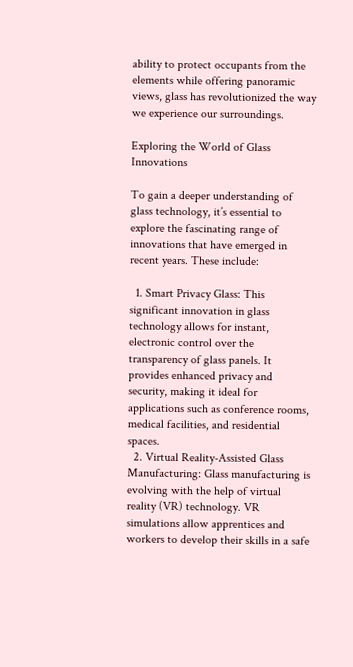ability to protect occupants from the elements while offering panoramic views, glass has revolutionized the way we experience our surroundings.

Exploring the World of Glass Innovations

To gain a deeper understanding of glass technology, it’s essential to explore the fascinating range of innovations that have emerged in recent years. These include:

  1. Smart Privacy Glass: This significant innovation in glass technology allows for instant, electronic control over the transparency of glass panels. It provides enhanced privacy and security, making it ideal for applications such as conference rooms, medical facilities, and residential spaces.
  2. Virtual Reality-Assisted Glass Manufacturing: Glass manufacturing is evolving with the help of virtual reality (VR) technology. VR simulations allow apprentices and workers to develop their skills in a safe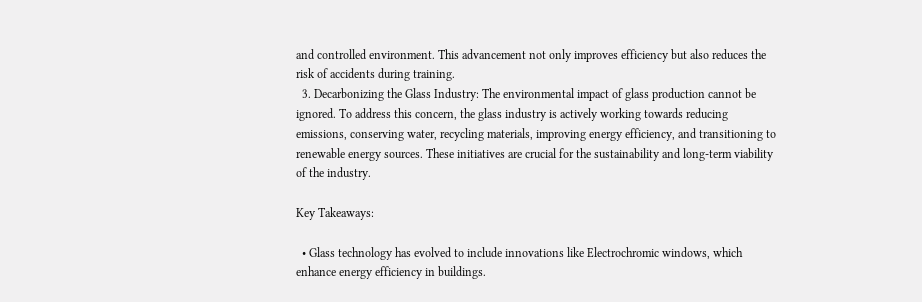and controlled environment. This advancement not only improves efficiency but also reduces the risk of accidents during training.
  3. Decarbonizing the Glass Industry: The environmental impact of glass production cannot be ignored. To address this concern, the glass industry is actively working towards reducing emissions, conserving water, recycling materials, improving energy efficiency, and transitioning to renewable energy sources. These initiatives are crucial for the sustainability and long-term viability of the industry.

Key Takeaways:

  • Glass technology has evolved to include innovations like Electrochromic windows, which enhance energy efficiency in buildings.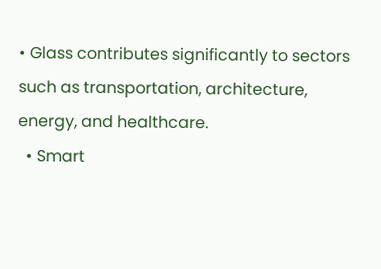• Glass contributes significantly to sectors such as transportation, architecture, energy, and healthcare.
  • Smart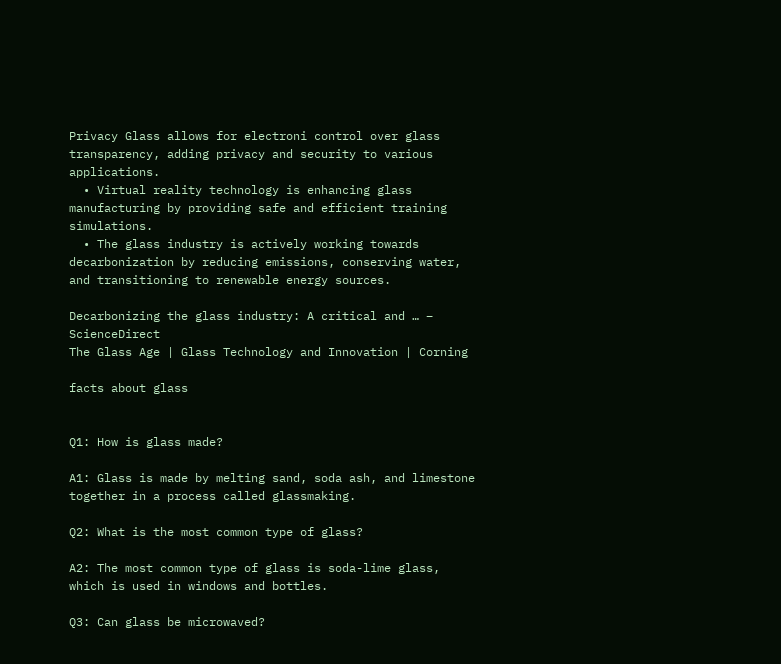Privacy Glass allows for electroni control over glass transparency, adding privacy and security to various applications.
  • Virtual reality technology is enhancing glass manufacturing by providing safe and efficient training simulations.
  • The glass industry is actively working towards decarbonization by reducing emissions, conserving water, and transitioning to renewable energy sources.

Decarbonizing the glass industry: A critical and … – ScienceDirect
The Glass Age | Glass Technology and Innovation | Corning

facts about glass


Q1: How is glass made?

A1: Glass is made by melting sand, soda ash, and limestone together in a process called glassmaking.

Q2: What is the most common type of glass?

A2: The most common type of glass is soda-lime glass, which is used in windows and bottles.

Q3: Can glass be microwaved?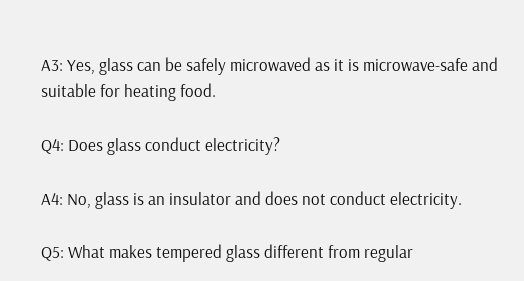A3: Yes, glass can be safely microwaved as it is microwave-safe and suitable for heating food.

Q4: Does glass conduct electricity?

A4: No, glass is an insulator and does not conduct electricity.

Q5: What makes tempered glass different from regular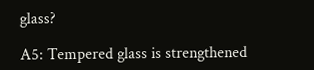glass?

A5: Tempered glass is strengthened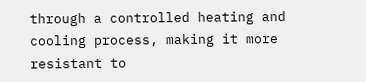through a controlled heating and cooling process, making it more resistant to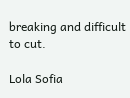breaking and difficult to cut.

Lola Sofia